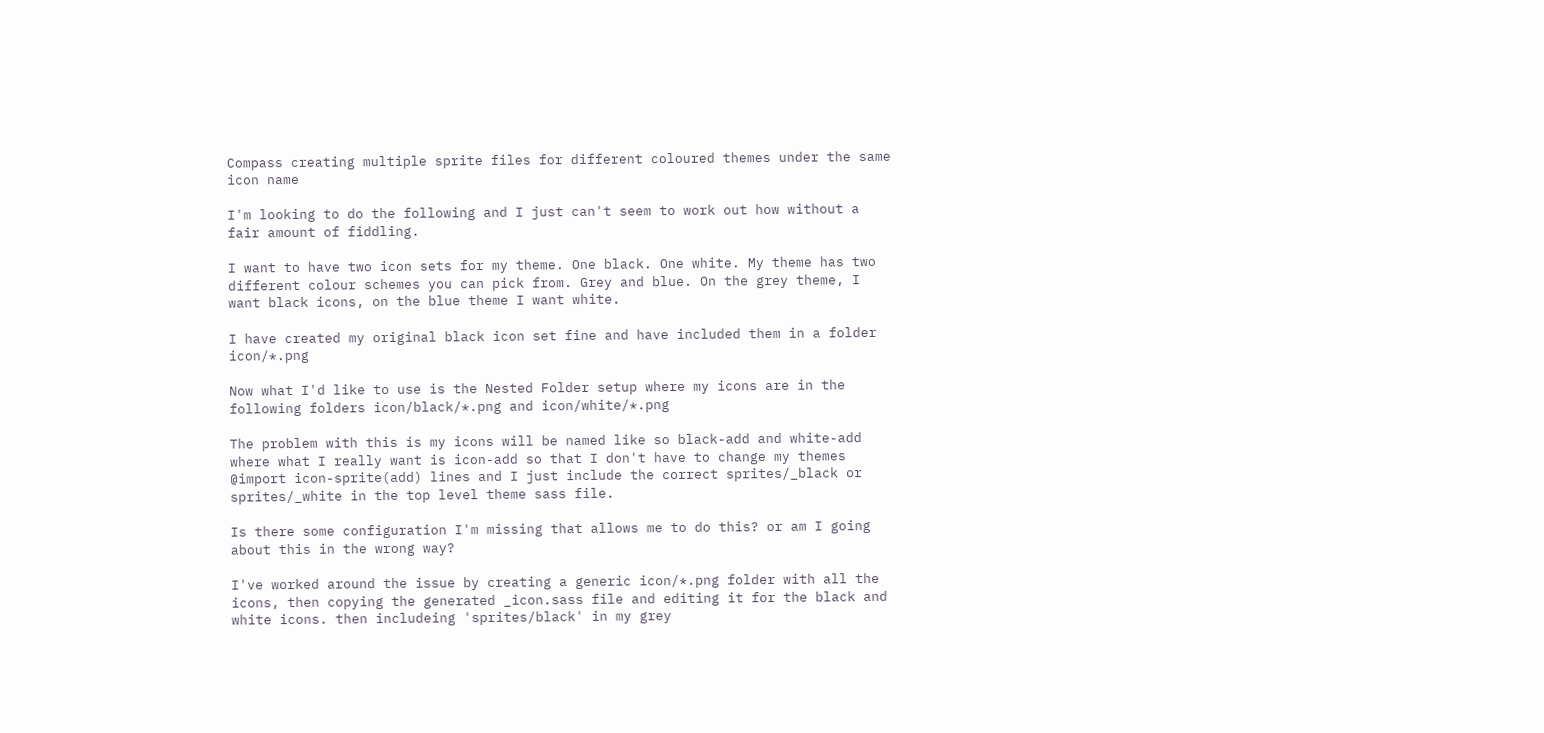Compass creating multiple sprite files for different coloured themes under the same icon name

I'm looking to do the following and I just can't seem to work out how without a fair amount of fiddling.

I want to have two icon sets for my theme. One black. One white. My theme has two different colour schemes you can pick from. Grey and blue. On the grey theme, I want black icons, on the blue theme I want white.

I have created my original black icon set fine and have included them in a folder icon/*.png

Now what I'd like to use is the Nested Folder setup where my icons are in the following folders icon/black/*.png and icon/white/*.png

The problem with this is my icons will be named like so black-add and white-add where what I really want is icon-add so that I don't have to change my themes @import icon-sprite(add) lines and I just include the correct sprites/_black or sprites/_white in the top level theme sass file.

Is there some configuration I'm missing that allows me to do this? or am I going about this in the wrong way?

I've worked around the issue by creating a generic icon/*.png folder with all the icons, then copying the generated _icon.sass file and editing it for the black and white icons. then includeing 'sprites/black' in my grey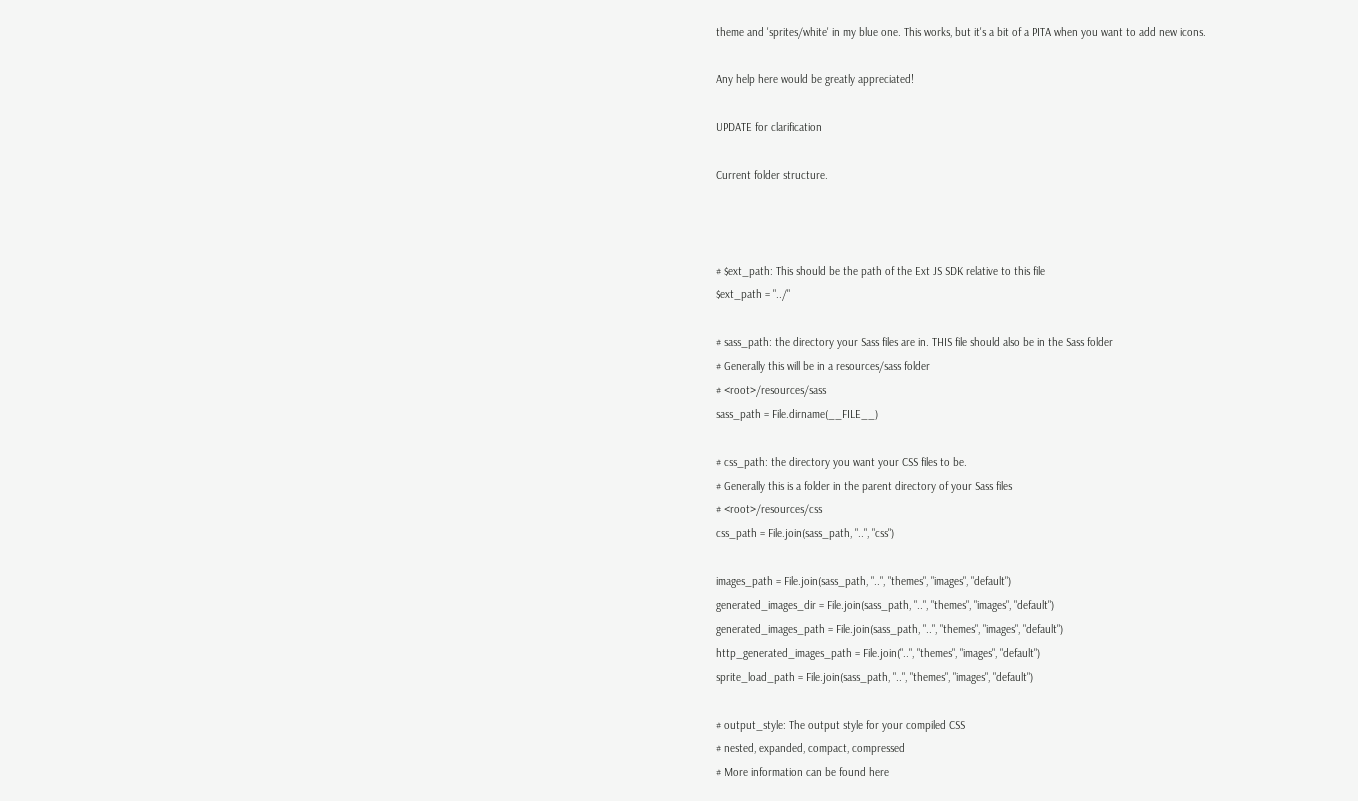theme and 'sprites/white' in my blue one. This works, but it's a bit of a PITA when you want to add new icons.

Any help here would be greatly appreciated!

UPDATE for clarification

Current folder structure.



# $ext_path: This should be the path of the Ext JS SDK relative to this file
$ext_path = "../"

# sass_path: the directory your Sass files are in. THIS file should also be in the Sass folder
# Generally this will be in a resources/sass folder
# <root>/resources/sass
sass_path = File.dirname(__FILE__)

# css_path: the directory you want your CSS files to be.
# Generally this is a folder in the parent directory of your Sass files
# <root>/resources/css
css_path = File.join(sass_path, "..", "css")

images_path = File.join(sass_path, "..", "themes", "images", "default")
generated_images_dir = File.join(sass_path, "..", "themes", "images", "default")
generated_images_path = File.join(sass_path, "..", "themes", "images", "default")
http_generated_images_path = File.join("..", "themes", "images", "default")
sprite_load_path = File.join(sass_path, "..", "themes", "images", "default")

# output_style: The output style for your compiled CSS
# nested, expanded, compact, compressed
# More information can be found here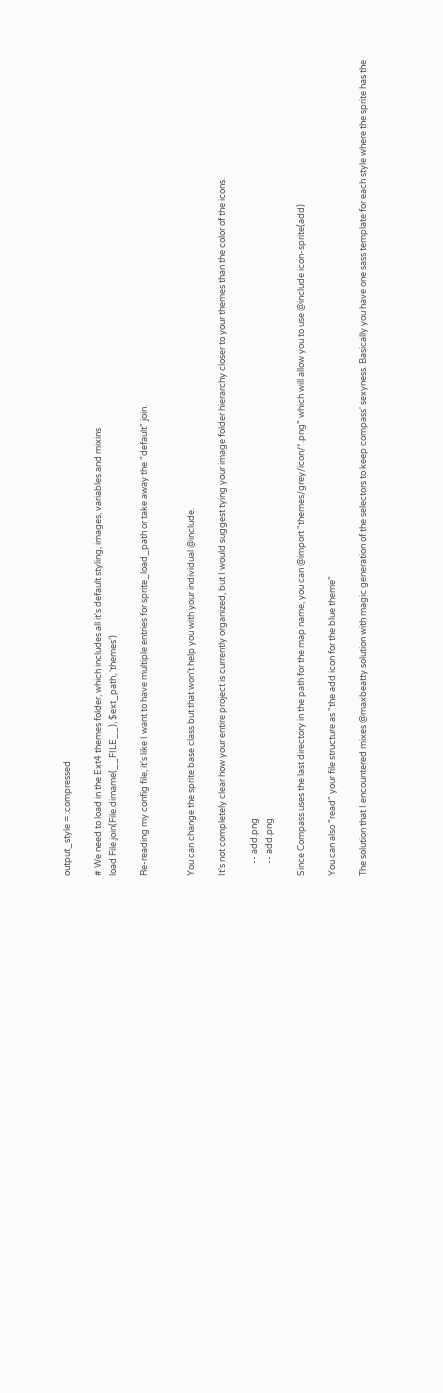output_style = :compressed

# We need to load in the Ext4 themes folder, which includes all it's default styling, images, variables and mixins
load File.join(File.dirname(__FILE__), $ext_path, 'themes')

Re-reading my config file, it's like I want to have multiple entries for sprite_load_path or take away the "default" join.


You can change the sprite base class but that won't help you with your individual @include.

It's not completely clear how your entire project is currently organized, but I would suggest tying your image folder hierarchy closer to your themes than the color of the icons.

      -- add.png
      -- add.png

Since Compass uses the last directory in the path for the map name, you can @import "themes/grey/icon/*.png" which will allow you to use @include icon-sprite(add)

You can also "read" your file structure as "the add icon for the blue theme"

The solution that I encountered mixes @maxbeatty solution with magic generation of the selectors to keep compass' sexyness. Basically you have one sass template for each style where the sprite has the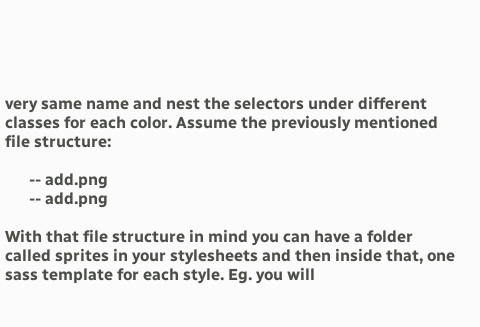very same name and nest the selectors under different classes for each color. Assume the previously mentioned file structure:

      -- add.png
      -- add.png

With that file structure in mind you can have a folder called sprites in your stylesheets and then inside that, one sass template for each style. Eg. you will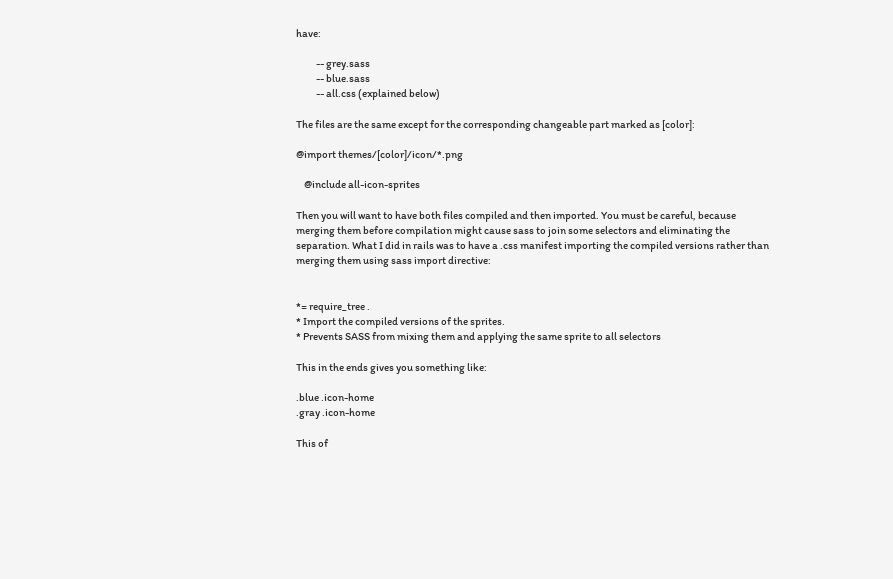have:

          -- grey.sass
          -- blue.sass
          -- all.css (explained below)

The files are the same except for the corresponding changeable part marked as [color]:

@import themes/[color]/icon/*.png

    @include all-icon-sprites

Then you will want to have both files compiled and then imported. You must be careful, because merging them before compilation might cause sass to join some selectors and eliminating the separation. What I did in rails was to have a .css manifest importing the compiled versions rather than merging them using sass import directive:


*= require_tree .
* Import the compiled versions of the sprites.
* Prevents SASS from mixing them and applying the same sprite to all selectors

This in the ends gives you something like:

.blue .icon-home
.gray .icon-home

This of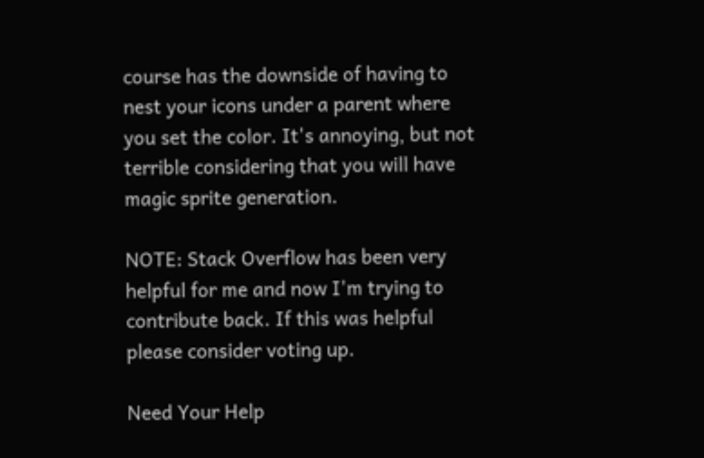course has the downside of having to nest your icons under a parent where you set the color. It's annoying, but not terrible considering that you will have magic sprite generation.

NOTE: Stack Overflow has been very helpful for me and now I'm trying to contribute back. If this was helpful please consider voting up.

Need Your Help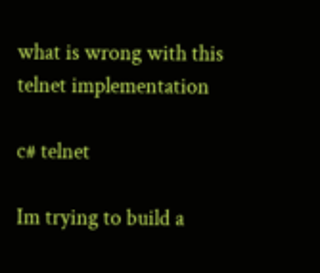what is wrong with this telnet implementation

c# telnet

Im trying to build a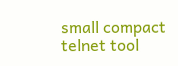small compact telnet tool